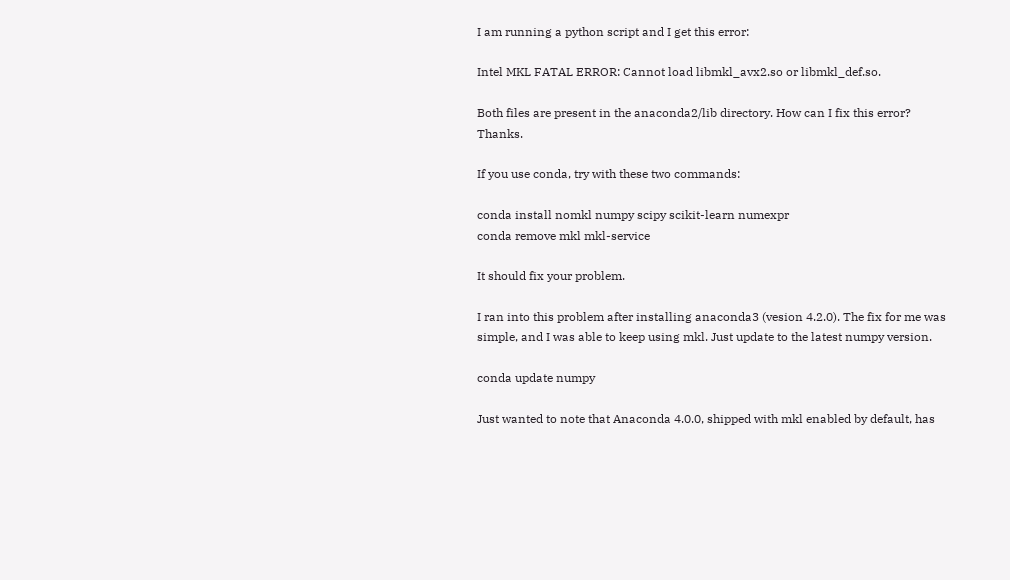I am running a python script and I get this error:

Intel MKL FATAL ERROR: Cannot load libmkl_avx2.so or libmkl_def.so.

Both files are present in the anaconda2/lib directory. How can I fix this error? Thanks.

If you use conda, try with these two commands:

conda install nomkl numpy scipy scikit-learn numexpr
conda remove mkl mkl-service

It should fix your problem.

I ran into this problem after installing anaconda3 (vesion 4.2.0). The fix for me was simple, and I was able to keep using mkl. Just update to the latest numpy version.

conda update numpy

Just wanted to note that Anaconda 4.0.0, shipped with mkl enabled by default, has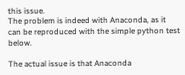this issue.
The problem is indeed with Anaconda, as it can be reproduced with the simple python test below.

The actual issue is that Anaconda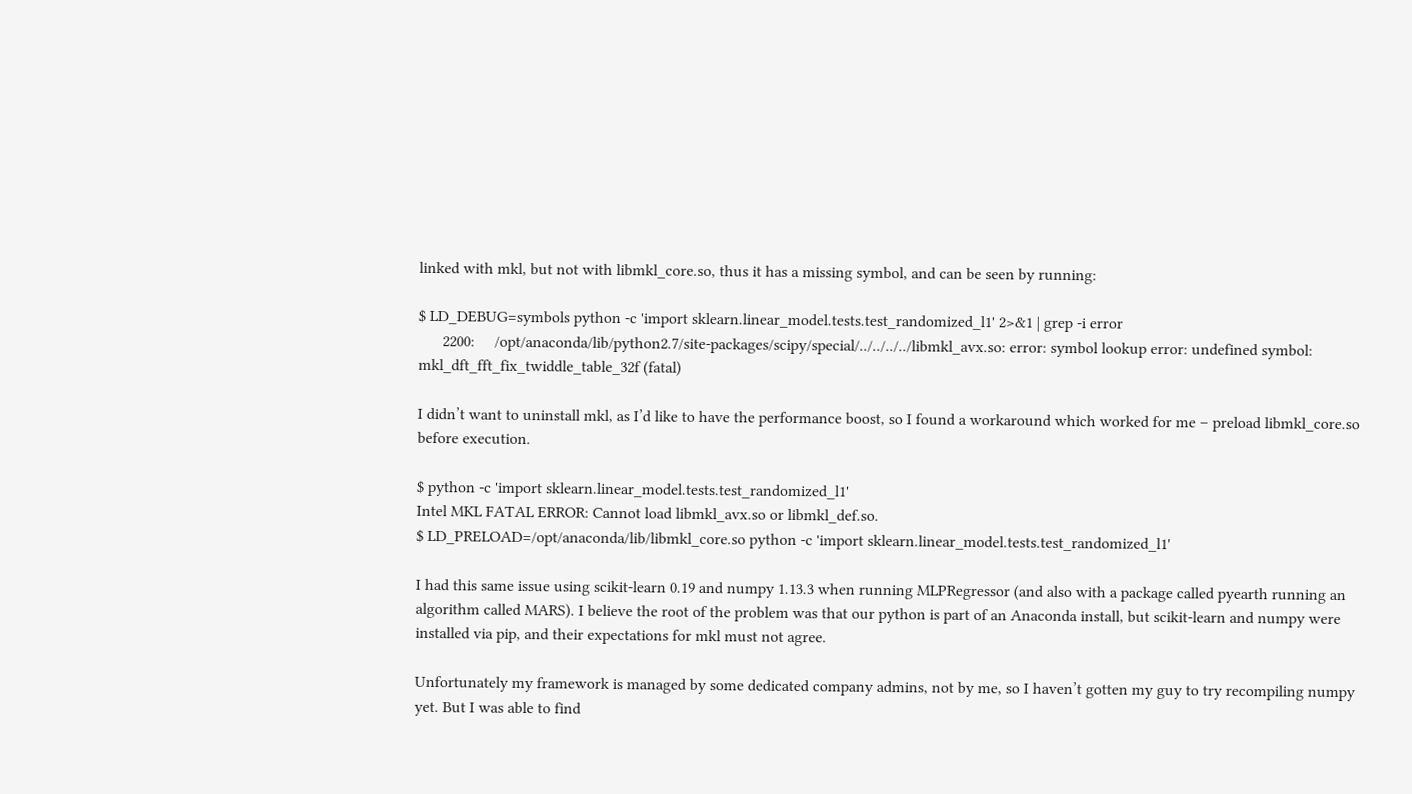linked with mkl, but not with libmkl_core.so, thus it has a missing symbol, and can be seen by running:

$ LD_DEBUG=symbols python -c 'import sklearn.linear_model.tests.test_randomized_l1' 2>&1 | grep -i error
      2200:     /opt/anaconda/lib/python2.7/site-packages/scipy/special/../../../../libmkl_avx.so: error: symbol lookup error: undefined symbol: mkl_dft_fft_fix_twiddle_table_32f (fatal)

I didn’t want to uninstall mkl, as I’d like to have the performance boost, so I found a workaround which worked for me – preload libmkl_core.so before execution.

$ python -c 'import sklearn.linear_model.tests.test_randomized_l1'
Intel MKL FATAL ERROR: Cannot load libmkl_avx.so or libmkl_def.so.
$ LD_PRELOAD=/opt/anaconda/lib/libmkl_core.so python -c 'import sklearn.linear_model.tests.test_randomized_l1'

I had this same issue using scikit-learn 0.19 and numpy 1.13.3 when running MLPRegressor (and also with a package called pyearth running an algorithm called MARS). I believe the root of the problem was that our python is part of an Anaconda install, but scikit-learn and numpy were installed via pip, and their expectations for mkl must not agree.

Unfortunately my framework is managed by some dedicated company admins, not by me, so I haven’t gotten my guy to try recompiling numpy yet. But I was able to find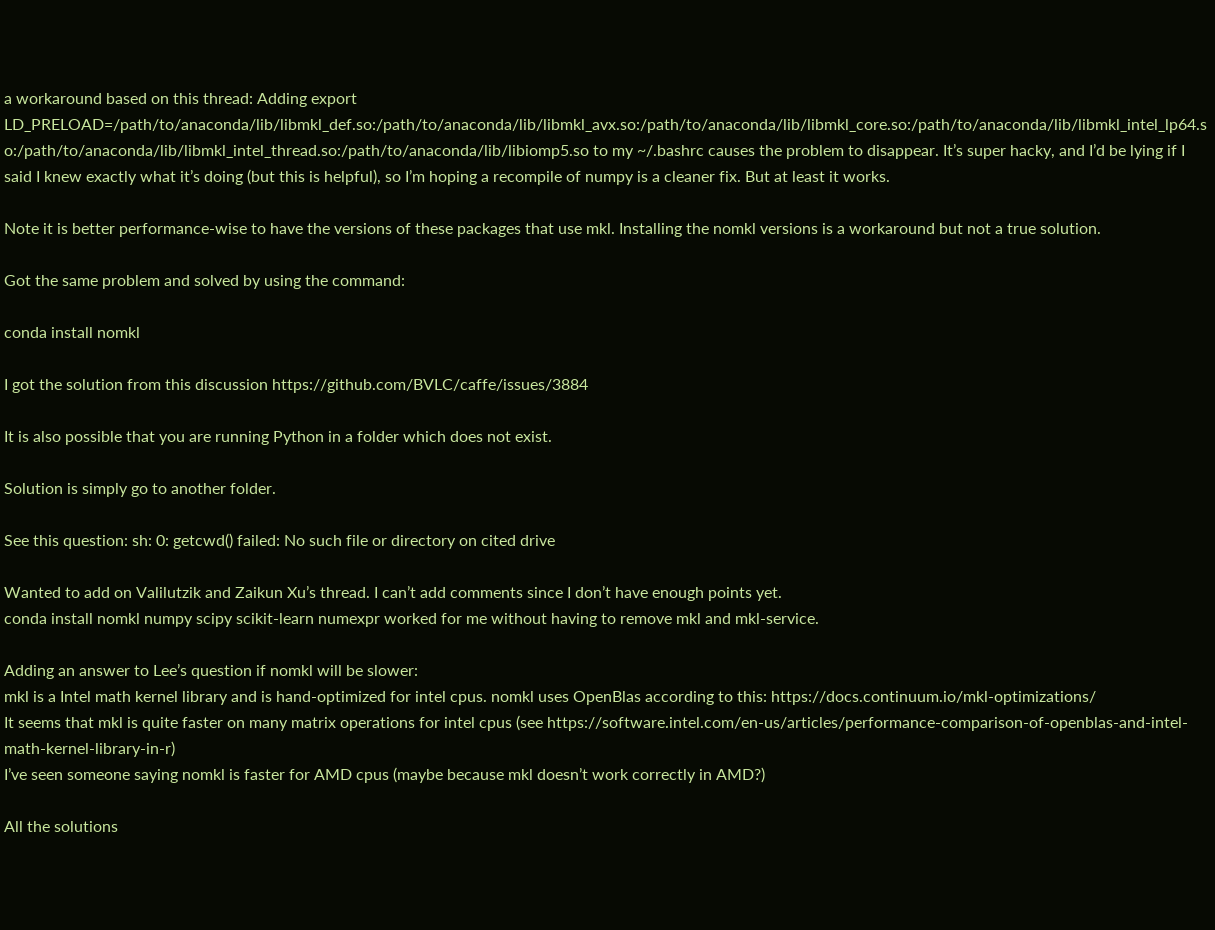a workaround based on this thread: Adding export LD_PRELOAD=/path/to/anaconda/lib/libmkl_def.so:/path/to/anaconda/lib/libmkl_avx.so:/path/to/anaconda/lib/libmkl_core.so:/path/to/anaconda/lib/libmkl_intel_lp64.so:/path/to/anaconda/lib/libmkl_intel_thread.so:/path/to/anaconda/lib/libiomp5.so to my ~/.bashrc causes the problem to disappear. It’s super hacky, and I’d be lying if I said I knew exactly what it’s doing (but this is helpful), so I’m hoping a recompile of numpy is a cleaner fix. But at least it works.

Note it is better performance-wise to have the versions of these packages that use mkl. Installing the nomkl versions is a workaround but not a true solution.

Got the same problem and solved by using the command:

conda install nomkl

I got the solution from this discussion https://github.com/BVLC/caffe/issues/3884

It is also possible that you are running Python in a folder which does not exist.

Solution is simply go to another folder.

See this question: sh: 0: getcwd() failed: No such file or directory on cited drive

Wanted to add on Valilutzik and Zaikun Xu’s thread. I can’t add comments since I don’t have enough points yet.
conda install nomkl numpy scipy scikit-learn numexpr worked for me without having to remove mkl and mkl-service.

Adding an answer to Lee’s question if nomkl will be slower:
mkl is a Intel math kernel library and is hand-optimized for intel cpus. nomkl uses OpenBlas according to this: https://docs.continuum.io/mkl-optimizations/
It seems that mkl is quite faster on many matrix operations for intel cpus (see https://software.intel.com/en-us/articles/performance-comparison-of-openblas-and-intel-math-kernel-library-in-r)
I’ve seen someone saying nomkl is faster for AMD cpus (maybe because mkl doesn’t work correctly in AMD?)

All the solutions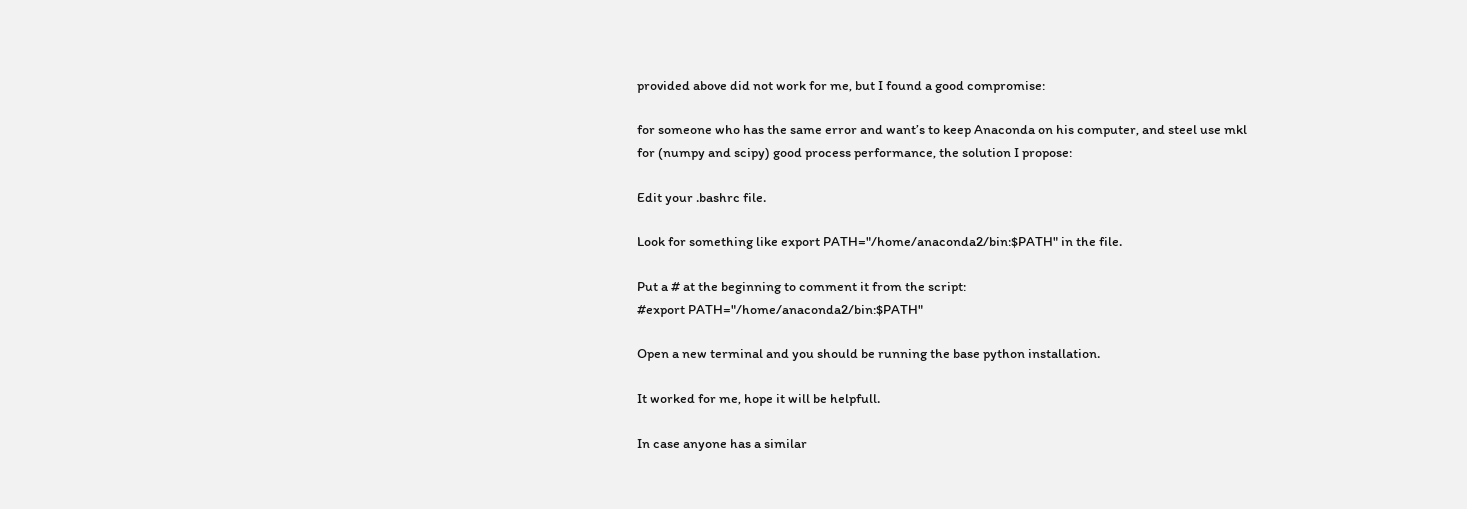provided above did not work for me, but I found a good compromise:

for someone who has the same error and want’s to keep Anaconda on his computer, and steel use mkl for (numpy and scipy) good process performance, the solution I propose:

Edit your .bashrc file.

Look for something like export PATH="/home/anaconda2/bin:$PATH" in the file.

Put a # at the beginning to comment it from the script:
#export PATH="/home/anaconda2/bin:$PATH"

Open a new terminal and you should be running the base python installation.

It worked for me, hope it will be helpfull.

In case anyone has a similar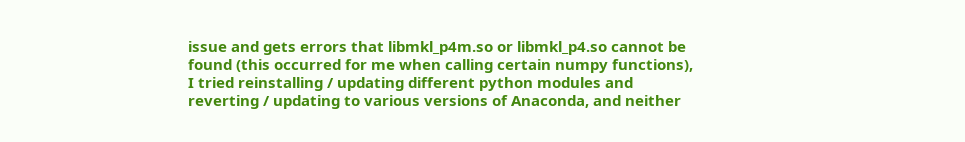issue and gets errors that libmkl_p4m.so or libmkl_p4.so cannot be found (this occurred for me when calling certain numpy functions), I tried reinstalling / updating different python modules and reverting / updating to various versions of Anaconda, and neither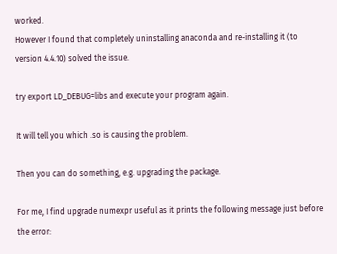worked.
However I found that completely uninstalling anaconda and re-installing it (to version 4.4.10) solved the issue.

try export LD_DEBUG=libs and execute your program again.

It will tell you which .so is causing the problem.

Then you can do something, e.g. upgrading the package.

For me, I find upgrade numexpr useful as it prints the following message just before the error: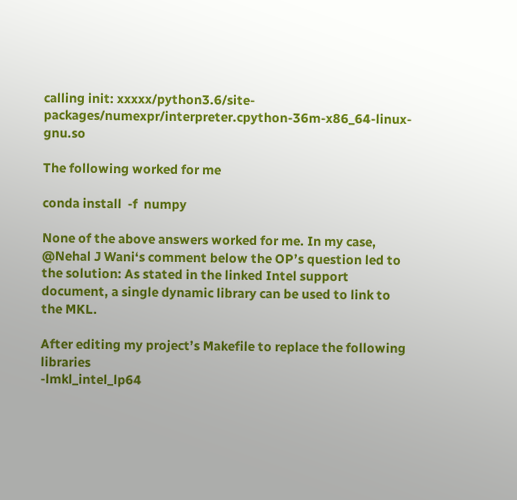calling init: xxxxx/python3.6/site-packages/numexpr/interpreter.cpython-36m-x86_64-linux-gnu.so

The following worked for me

conda install  -f  numpy

None of the above answers worked for me. In my case, @Nehal J Wani‘s comment below the OP’s question led to the solution: As stated in the linked Intel support document, a single dynamic library can be used to link to the MKL.

After editing my project’s Makefile to replace the following libraries
-lmkl_intel_lp64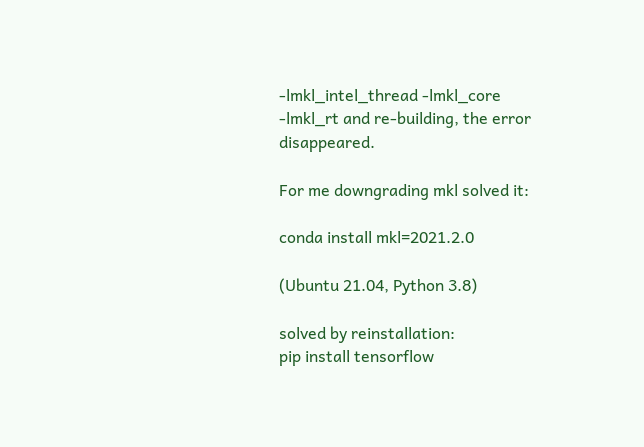-lmkl_intel_thread -lmkl_core
-lmkl_rt and re-building, the error disappeared.

For me downgrading mkl solved it:

conda install mkl=2021.2.0

(Ubuntu 21.04, Python 3.8)

solved by reinstallation:
pip install tensorflow